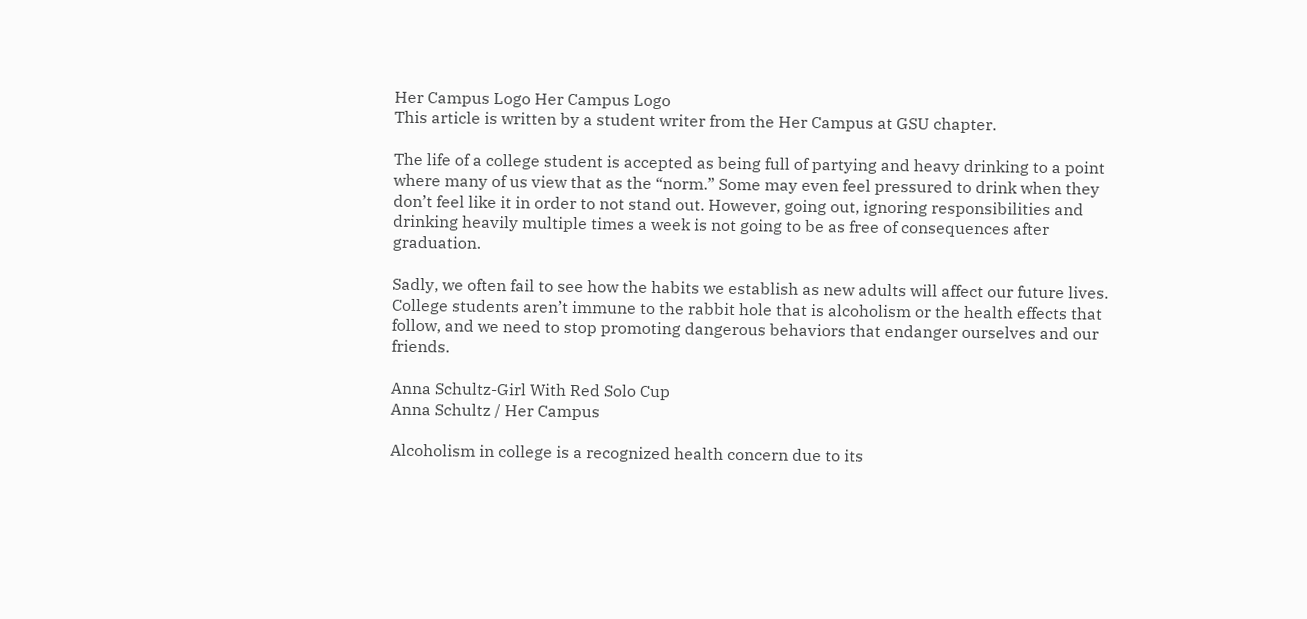Her Campus Logo Her Campus Logo
This article is written by a student writer from the Her Campus at GSU chapter.

The life of a college student is accepted as being full of partying and heavy drinking to a point where many of us view that as the “norm.” Some may even feel pressured to drink when they don’t feel like it in order to not stand out. However, going out, ignoring responsibilities and drinking heavily multiple times a week is not going to be as free of consequences after graduation.

Sadly, we often fail to see how the habits we establish as new adults will affect our future lives. College students aren’t immune to the rabbit hole that is alcoholism or the health effects that follow, and we need to stop promoting dangerous behaviors that endanger ourselves and our friends.

Anna Schultz-Girl With Red Solo Cup
Anna Schultz / Her Campus

Alcoholism in college is a recognized health concern due to its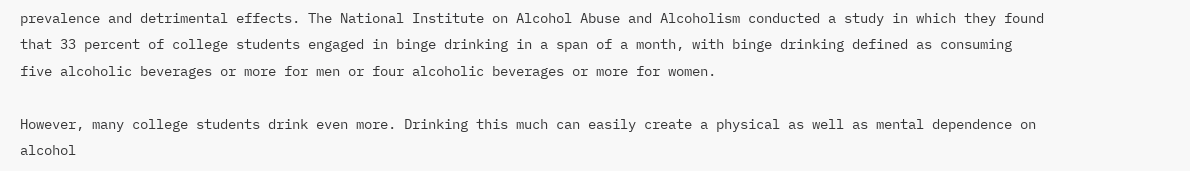prevalence and detrimental effects. The National Institute on Alcohol Abuse and Alcoholism conducted a study in which they found that 33 percent of college students engaged in binge drinking in a span of a month, with binge drinking defined as consuming five alcoholic beverages or more for men or four alcoholic beverages or more for women.

However, many college students drink even more. Drinking this much can easily create a physical as well as mental dependence on alcohol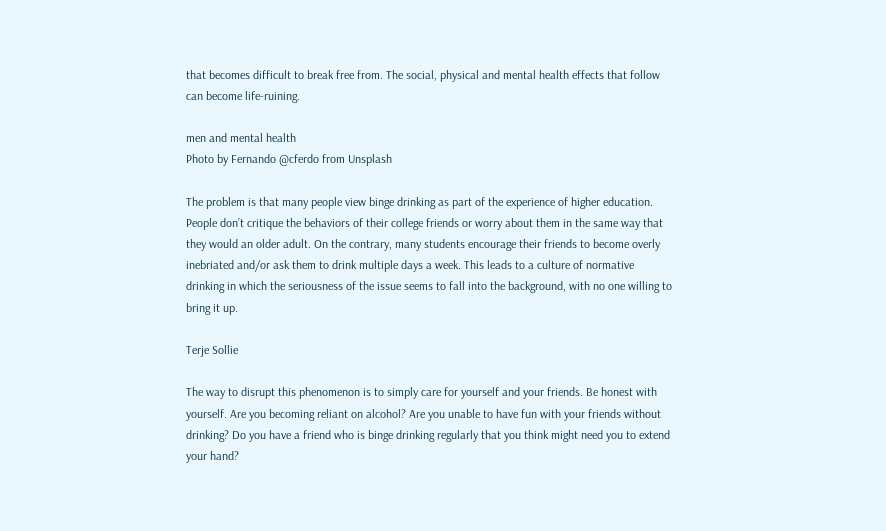that becomes difficult to break free from. The social, physical and mental health effects that follow can become life-ruining.

men and mental health
Photo by Fernando @cferdo from Unsplash

The problem is that many people view binge drinking as part of the experience of higher education. People don’t critique the behaviors of their college friends or worry about them in the same way that they would an older adult. On the contrary, many students encourage their friends to become overly inebriated and/or ask them to drink multiple days a week. This leads to a culture of normative drinking in which the seriousness of the issue seems to fall into the background, with no one willing to bring it up.

Terje Sollie

The way to disrupt this phenomenon is to simply care for yourself and your friends. Be honest with yourself. Are you becoming reliant on alcohol? Are you unable to have fun with your friends without drinking? Do you have a friend who is binge drinking regularly that you think might need you to extend your hand?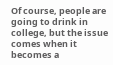Of course, people are going to drink in college, but the issue comes when it becomes a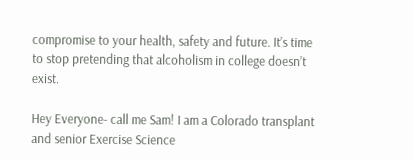compromise to your health, safety and future. It’s time to stop pretending that alcoholism in college doesn’t exist.

Hey Everyone- call me Sam! I am a Colorado transplant and senior Exercise Science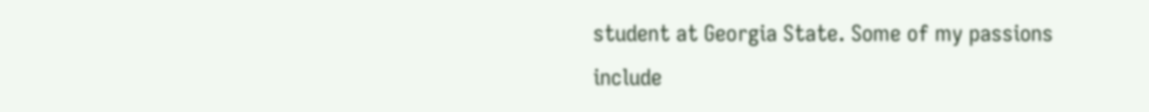student at Georgia State. Some of my passions include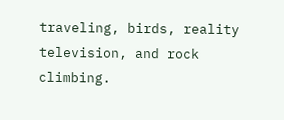traveling, birds, reality television, and rock climbing.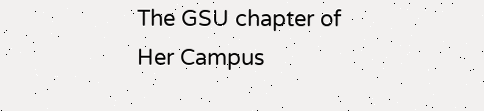The GSU chapter of Her Campus